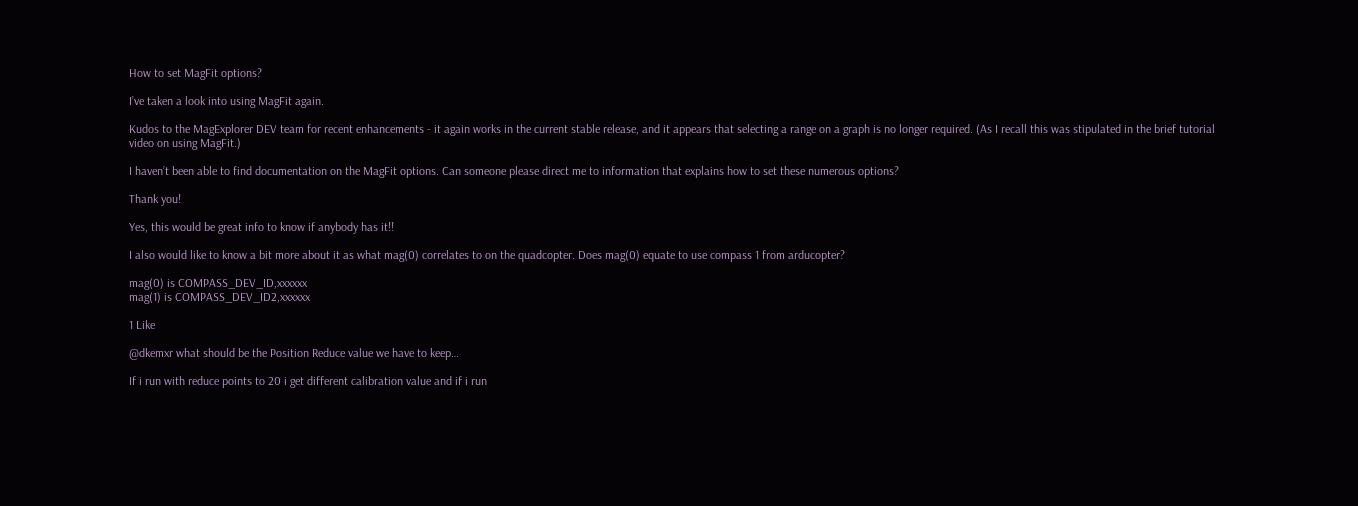How to set MagFit options?

I’ve taken a look into using MagFit again.

Kudos to the MagExplorer DEV team for recent enhancements - it again works in the current stable release, and it appears that selecting a range on a graph is no longer required. (As I recall this was stipulated in the brief tutorial video on using MagFit.)

I haven’t been able to find documentation on the MagFit options. Can someone please direct me to information that explains how to set these numerous options?

Thank you!

Yes, this would be great info to know if anybody has it!!

I also would like to know a bit more about it as what mag(0) correlates to on the quadcopter. Does mag(0) equate to use compass 1 from arducopter?

mag(0) is COMPASS_DEV_ID,xxxxxx
mag(1) is COMPASS_DEV_ID2,xxxxxx

1 Like

@dkemxr what should be the Position Reduce value we have to keep…

If i run with reduce points to 20 i get different calibration value and if i run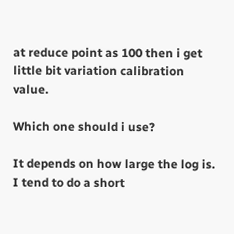at reduce point as 100 then i get little bit variation calibration value.

Which one should i use?

It depends on how large the log is. I tend to do a short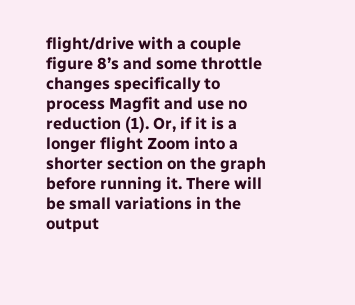flight/drive with a couple figure 8’s and some throttle changes specifically to process Magfit and use no reduction (1). Or, if it is a longer flight Zoom into a shorter section on the graph before running it. There will be small variations in the output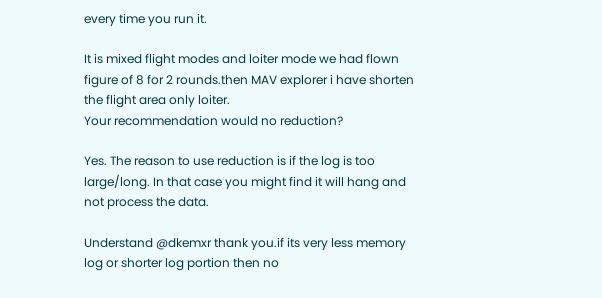every time you run it.

It is mixed flight modes and loiter mode we had flown figure of 8 for 2 rounds.then MAV explorer i have shorten the flight area only loiter.
Your recommendation would no reduction?

Yes. The reason to use reduction is if the log is too large/long. In that case you might find it will hang and not process the data.

Understand @dkemxr thank you.if its very less memory log or shorter log portion then no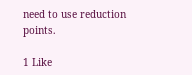need to use reduction points.

1 Like